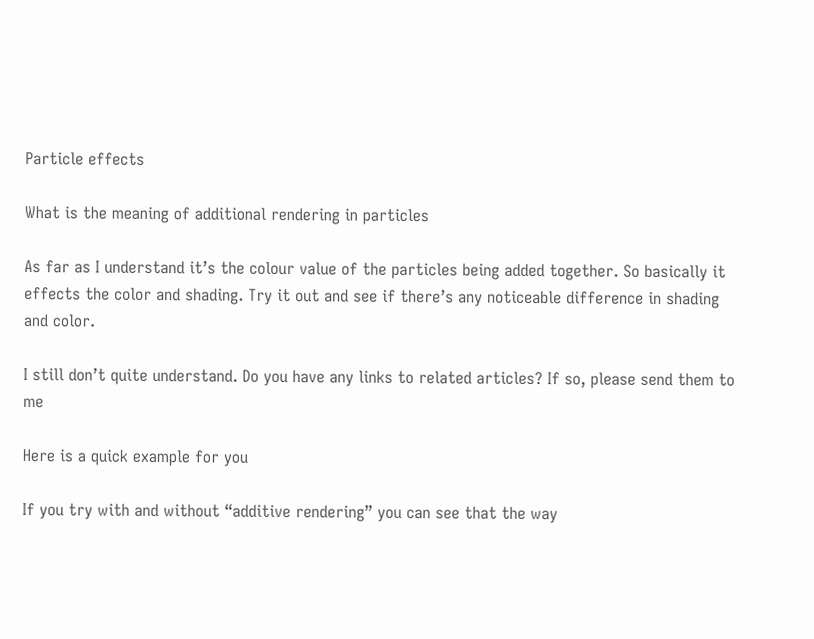Particle effects

What is the meaning of additional rendering in particles

As far as I understand it’s the colour value of the particles being added together. So basically it effects the color and shading. Try it out and see if there’s any noticeable difference in shading and color.

I still don’t quite understand. Do you have any links to related articles? If so, please send them to me

Here is a quick example for you

If you try with and without “additive rendering” you can see that the way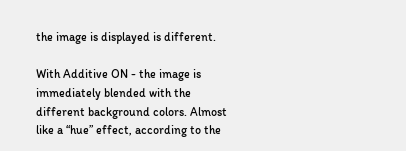the image is displayed is different.

With Additive ON - the image is immediately blended with the different background colors. Almost like a “hue” effect, according to the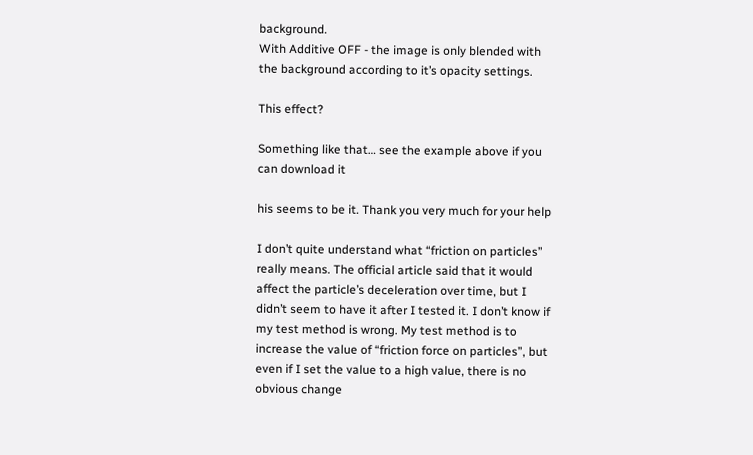background.
With Additive OFF - the image is only blended with the background according to it’s opacity settings.

This effect?

Something like that… see the example above if you can download it

his seems to be it. Thank you very much for your help

I don’t quite understand what “friction on particles” really means. The official article said that it would affect the particle’s deceleration over time, but I didn’t seem to have it after I tested it. I don’t know if my test method is wrong. My test method is to increase the value of “friction force on particles”, but even if I set the value to a high value, there is no obvious change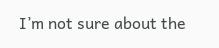I’m not sure about the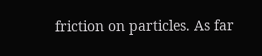friction on particles. As far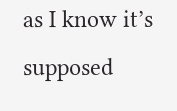as I know it’s supposed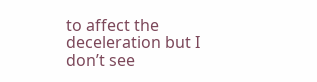to affect the deceleration but I don’t see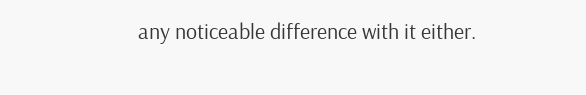any noticeable difference with it either.